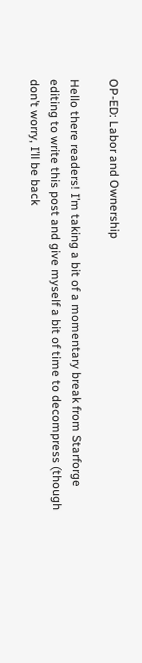OP-ED: Labor and Ownership

Hello there readers! I’m taking a bit of a momentary break from Starforge editing to write this post and give myself a bit of time to decompress (though don’t worry, I’ll be back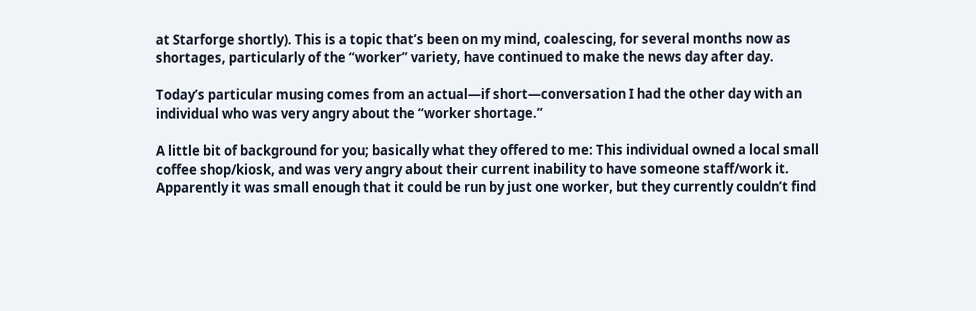at Starforge shortly). This is a topic that’s been on my mind, coalescing, for several months now as shortages, particularly of the “worker” variety, have continued to make the news day after day.

Today’s particular musing comes from an actual—if short—conversation I had the other day with an individual who was very angry about the “worker shortage.”

A little bit of background for you; basically what they offered to me: This individual owned a local small coffee shop/kiosk, and was very angry about their current inability to have someone staff/work it. Apparently it was small enough that it could be run by just one worker, but they currently couldn’t find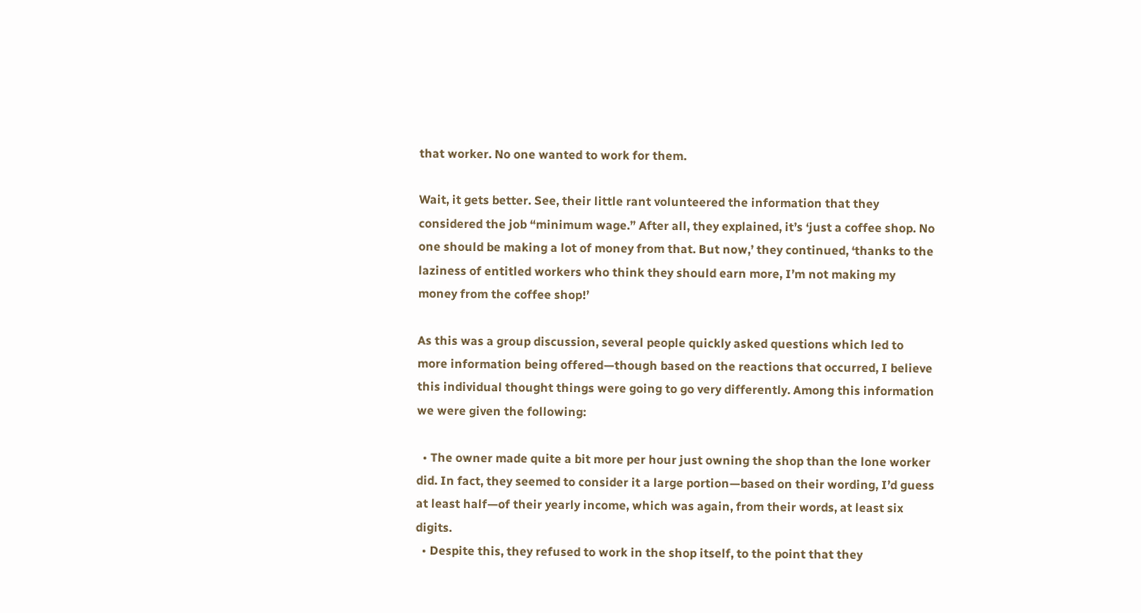that worker. No one wanted to work for them.

Wait, it gets better. See, their little rant volunteered the information that they considered the job “minimum wage.” After all, they explained, it’s ‘just a coffee shop. No one should be making a lot of money from that. But now,’ they continued, ‘thanks to the laziness of entitled workers who think they should earn more, I’m not making my money from the coffee shop!’

As this was a group discussion, several people quickly asked questions which led to more information being offered—though based on the reactions that occurred, I believe this individual thought things were going to go very differently. Among this information we were given the following:

  • The owner made quite a bit more per hour just owning the shop than the lone worker did. In fact, they seemed to consider it a large portion—based on their wording, I’d guess at least half—of their yearly income, which was again, from their words, at least six digits.
  • Despite this, they refused to work in the shop itself, to the point that they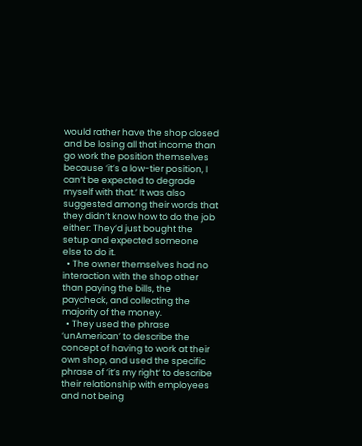would rather have the shop closed and be losing all that income than go work the position themselves because ‘it’s a low-tier position, I can’t be expected to degrade myself with that.’ It was also suggested among their words that they didn’t know how to do the job either: They’d just bought the setup and expected someone else to do it.
  • The owner themselves had no interaction with the shop other than paying the bills, the paycheck, and collecting the majority of the money.
  • They used the phrase ‘unAmerican’ to describe the concept of having to work at their own shop, and used the specific phrase of ‘it’s my right‘ to describe their relationship with employees and not being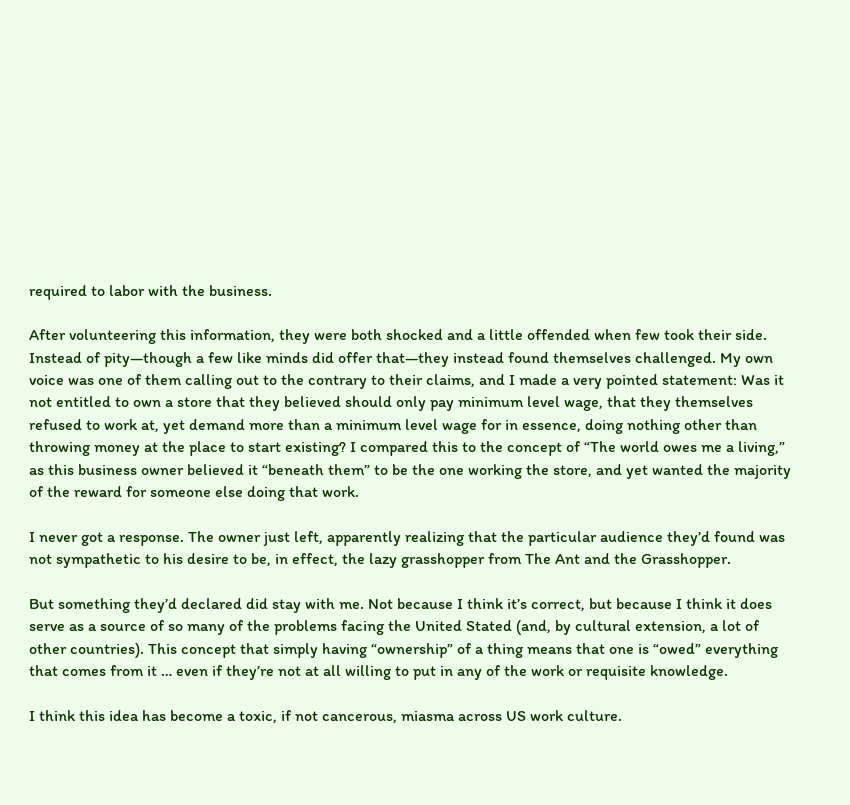required to labor with the business.

After volunteering this information, they were both shocked and a little offended when few took their side. Instead of pity—though a few like minds did offer that—they instead found themselves challenged. My own voice was one of them calling out to the contrary to their claims, and I made a very pointed statement: Was it not entitled to own a store that they believed should only pay minimum level wage, that they themselves refused to work at, yet demand more than a minimum level wage for in essence, doing nothing other than throwing money at the place to start existing? I compared this to the concept of “The world owes me a living,” as this business owner believed it “beneath them” to be the one working the store, and yet wanted the majority of the reward for someone else doing that work.

I never got a response. The owner just left, apparently realizing that the particular audience they’d found was not sympathetic to his desire to be, in effect, the lazy grasshopper from The Ant and the Grasshopper.

But something they’d declared did stay with me. Not because I think it’s correct, but because I think it does serve as a source of so many of the problems facing the United Stated (and, by cultural extension, a lot of other countries). This concept that simply having “ownership” of a thing means that one is “owed” everything that comes from it … even if they’re not at all willing to put in any of the work or requisite knowledge.

I think this idea has become a toxic, if not cancerous, miasma across US work culture.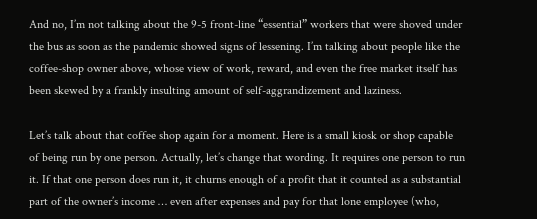And no, I’m not talking about the 9-5 front-line “essential” workers that were shoved under the bus as soon as the pandemic showed signs of lessening. I’m talking about people like the coffee-shop owner above, whose view of work, reward, and even the free market itself has been skewed by a frankly insulting amount of self-aggrandizement and laziness.

Let’s talk about that coffee shop again for a moment. Here is a small kiosk or shop capable of being run by one person. Actually, let’s change that wording. It requires one person to run it. If that one person does run it, it churns enough of a profit that it counted as a substantial part of the owner’s income … even after expenses and pay for that lone employee (who,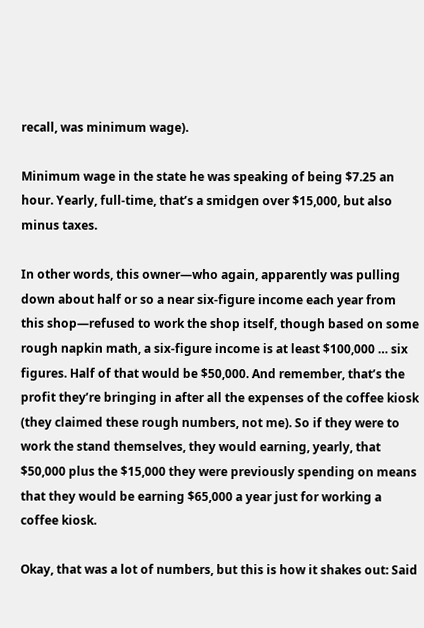recall, was minimum wage).

Minimum wage in the state he was speaking of being $7.25 an hour. Yearly, full-time, that’s a smidgen over $15,000, but also minus taxes.

In other words, this owner—who again, apparently was pulling down about half or so a near six-figure income each year from this shop—refused to work the shop itself, though based on some rough napkin math, a six-figure income is at least $100,000 … six figures. Half of that would be $50,000. And remember, that’s the profit they’re bringing in after all the expenses of the coffee kiosk (they claimed these rough numbers, not me). So if they were to work the stand themselves, they would earning, yearly, that $50,000 plus the $15,000 they were previously spending on means that they would be earning $65,000 a year just for working a coffee kiosk.

Okay, that was a lot of numbers, but this is how it shakes out: Said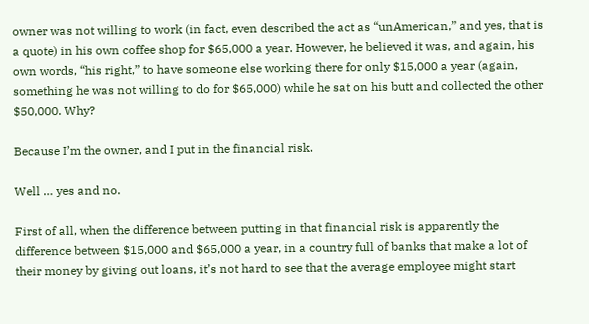owner was not willing to work (in fact, even described the act as “unAmerican,” and yes, that is a quote) in his own coffee shop for $65,000 a year. However, he believed it was, and again, his own words, “his right,” to have someone else working there for only $15,000 a year (again, something he was not willing to do for $65,000) while he sat on his butt and collected the other $50,000. Why?

Because I’m the owner, and I put in the financial risk.

Well … yes and no.

First of all, when the difference between putting in that financial risk is apparently the difference between $15,000 and $65,000 a year, in a country full of banks that make a lot of their money by giving out loans, it’s not hard to see that the average employee might start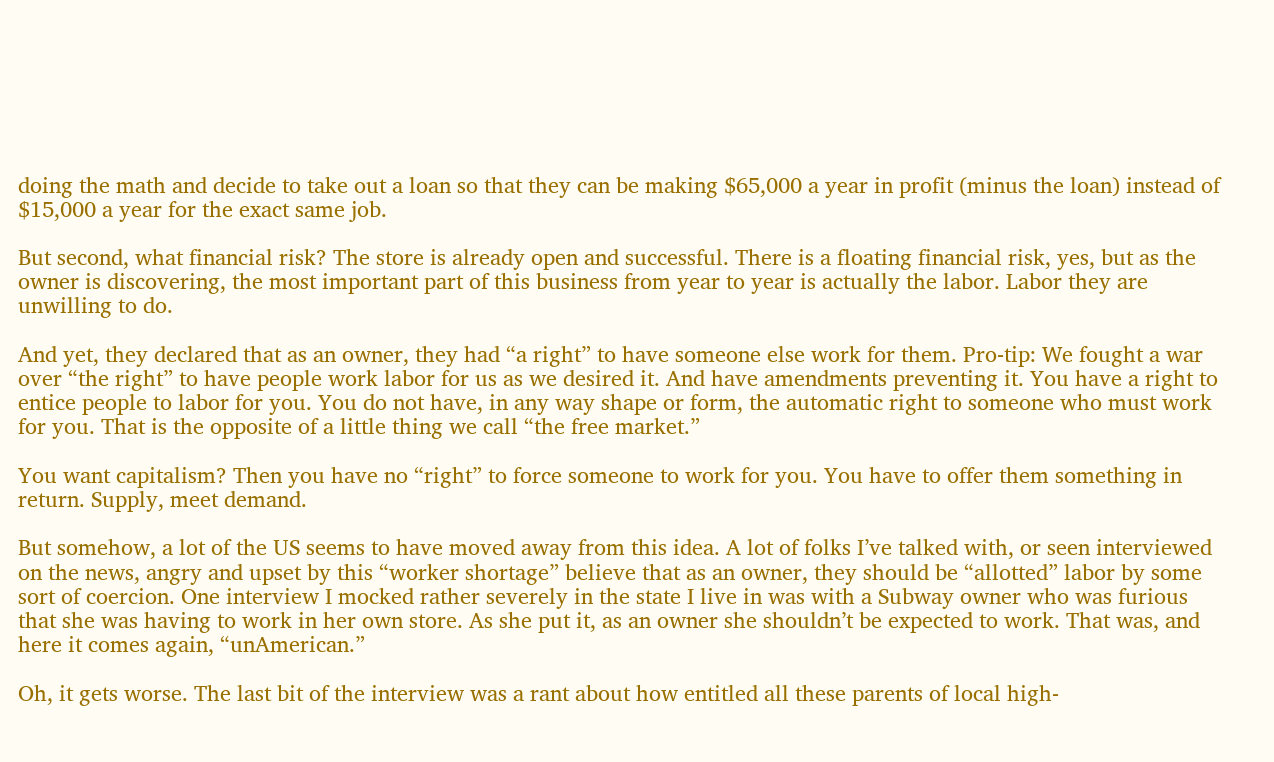doing the math and decide to take out a loan so that they can be making $65,000 a year in profit (minus the loan) instead of $15,000 a year for the exact same job.

But second, what financial risk? The store is already open and successful. There is a floating financial risk, yes, but as the owner is discovering, the most important part of this business from year to year is actually the labor. Labor they are unwilling to do.

And yet, they declared that as an owner, they had “a right” to have someone else work for them. Pro-tip: We fought a war over “the right” to have people work labor for us as we desired it. And have amendments preventing it. You have a right to entice people to labor for you. You do not have, in any way shape or form, the automatic right to someone who must work for you. That is the opposite of a little thing we call “the free market.”

You want capitalism? Then you have no “right” to force someone to work for you. You have to offer them something in return. Supply, meet demand.

But somehow, a lot of the US seems to have moved away from this idea. A lot of folks I’ve talked with, or seen interviewed on the news, angry and upset by this “worker shortage” believe that as an owner, they should be “allotted” labor by some sort of coercion. One interview I mocked rather severely in the state I live in was with a Subway owner who was furious that she was having to work in her own store. As she put it, as an owner she shouldn’t be expected to work. That was, and here it comes again, “unAmerican.”

Oh, it gets worse. The last bit of the interview was a rant about how entitled all these parents of local high-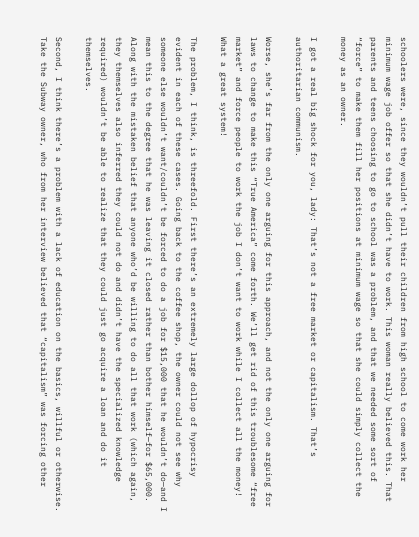schoolers were, since they wouldn’t pull their children from high school to come work her minimum wage job offer so that she didn’t have to work. This woman really believed this. That parents and teens choosing to go to school was a problem, and that we needed some sort of “force” to make them fill her positions at minimum wage so that she could simply collect the money as an owner.

I got a real big shock for you, lady: That’s not a free market or capitalism. That’s authoritarian communism.

Worse, she’s far from the only one arguing for this approach, and not the only one arguing for laws to change to make this “True America” come forth. We’ll get rid of this troublesome “free market” and force people to work the job I don’t want to work while I collect all the money! What a great system!

The problem, I think, is threefold. First there’s an extremely large dollop of hypocrisy evident in each of these cases. Going back to the coffee shop, the owner could not see why someone else wouldn’t want/couldn’t be forced to do a job for $15,000 that he wouldn’t do—and I mean this to the degree that he was leaving it closed rather than bother himself—for $65,000. Along with the mistaken belief that anyone who’d be willing to do all that work (which again, they themselves also inferred they could not do and didn’t have the specialized knowledge required) wouldn’t be able to realize that they could just go acquire a loan and do it themselves.

Second, I think there’s a problem with a lack of education on the basics, willful or otherwise. Take the Subway owner, who from her interview believed that “capitalism” was forcing other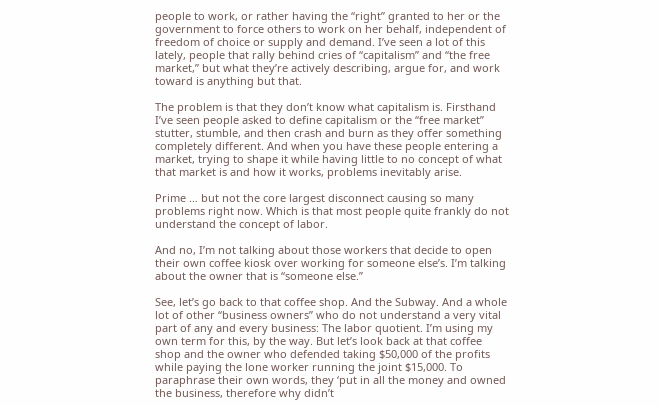people to work, or rather having the “right” granted to her or the government to force others to work on her behalf, independent of freedom of choice or supply and demand. I’ve seen a lot of this lately, people that rally behind cries of “capitalism” and “the free market,” but what they’re actively describing, argue for, and work toward is anything but that.

The problem is that they don’t know what capitalism is. Firsthand I’ve seen people asked to define capitalism or the “free market” stutter, stumble, and then crash and burn as they offer something completely different. And when you have these people entering a market, trying to shape it while having little to no concept of what that market is and how it works, problems inevitably arise.

Prime … but not the core largest disconnect causing so many problems right now. Which is that most people quite frankly do not understand the concept of labor.

And no, I’m not talking about those workers that decide to open their own coffee kiosk over working for someone else’s. I’m talking about the owner that is “someone else.”

See, let’s go back to that coffee shop. And the Subway. And a whole lot of other “business owners” who do not understand a very vital part of any and every business: The labor quotient. I’m using my own term for this, by the way. But let’s look back at that coffee shop and the owner who defended taking $50,000 of the profits while paying the lone worker running the joint $15,000. To paraphrase their own words, they ‘put in all the money and owned the business, therefore why didn’t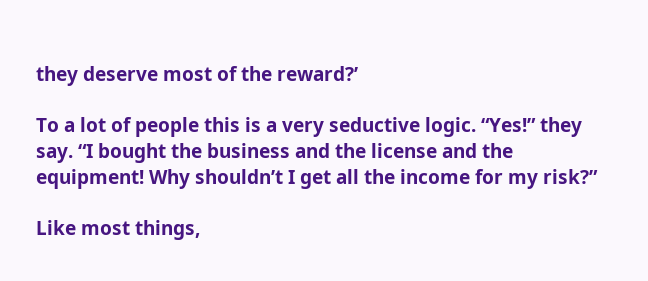they deserve most of the reward?’

To a lot of people this is a very seductive logic. “Yes!” they say. “I bought the business and the license and the equipment! Why shouldn’t I get all the income for my risk?”

Like most things,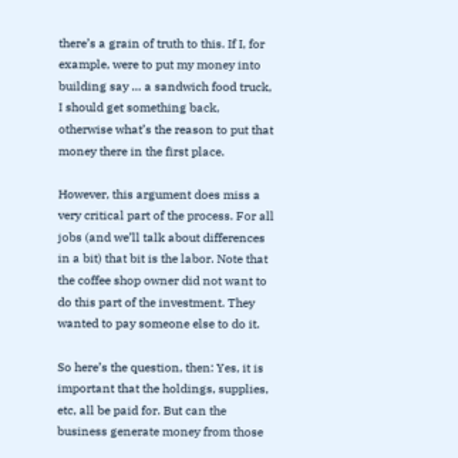there’s a grain of truth to this. If I, for example, were to put my money into building say … a sandwich food truck, I should get something back, otherwise what’s the reason to put that money there in the first place.

However, this argument does miss a very critical part of the process. For all jobs (and we’ll talk about differences in a bit) that bit is the labor. Note that the coffee shop owner did not want to do this part of the investment. They wanted to pay someone else to do it.

So here’s the question, then: Yes, it is important that the holdings, supplies, etc, all be paid for. But can the business generate money from those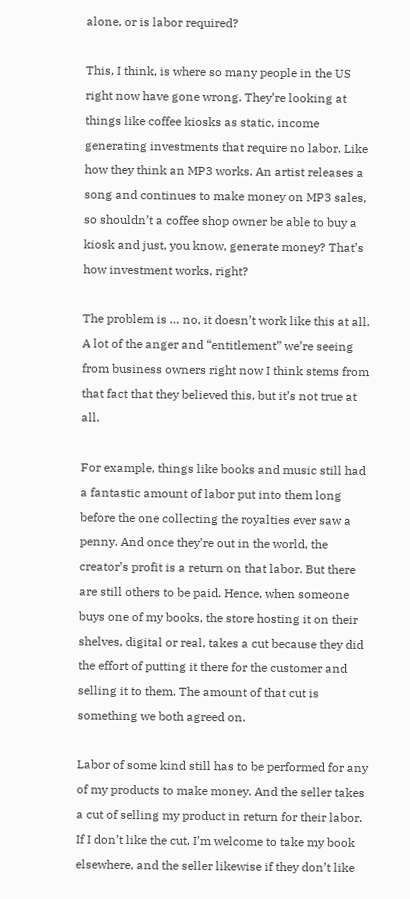alone, or is labor required?

This, I think, is where so many people in the US right now have gone wrong. They’re looking at things like coffee kiosks as static, income generating investments that require no labor. Like how they think an MP3 works. An artist releases a song and continues to make money on MP3 sales, so shouldn’t a coffee shop owner be able to buy a kiosk and just, you know, generate money? That’s how investment works, right?

The problem is … no, it doesn’t work like this at all. A lot of the anger and “entitlement” we’re seeing from business owners right now I think stems from that fact that they believed this, but it’s not true at all.

For example, things like books and music still had a fantastic amount of labor put into them long before the one collecting the royalties ever saw a penny. And once they’re out in the world, the creator’s profit is a return on that labor. But there are still others to be paid. Hence, when someone buys one of my books, the store hosting it on their shelves, digital or real, takes a cut because they did the effort of putting it there for the customer and selling it to them. The amount of that cut is something we both agreed on.

Labor of some kind still has to be performed for any of my products to make money. And the seller takes a cut of selling my product in return for their labor. If I don’t like the cut, I’m welcome to take my book elsewhere, and the seller likewise if they don’t like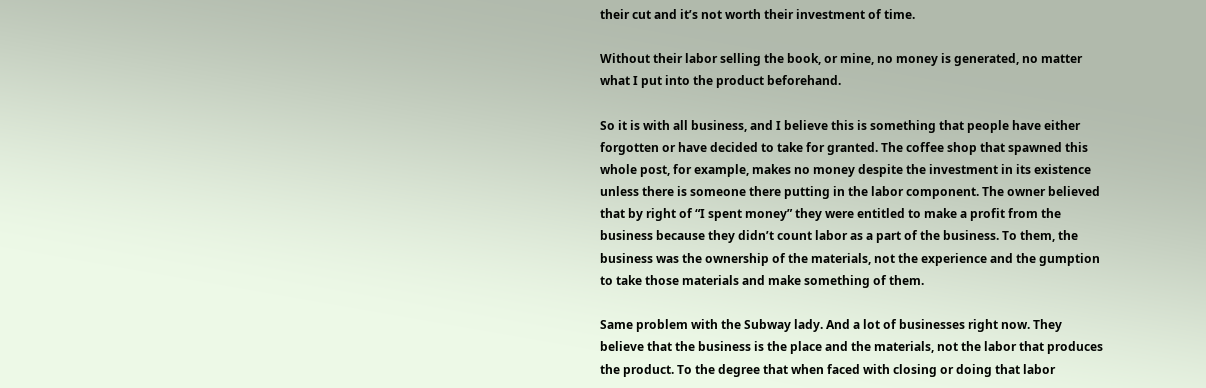their cut and it’s not worth their investment of time.

Without their labor selling the book, or mine, no money is generated, no matter what I put into the product beforehand.

So it is with all business, and I believe this is something that people have either forgotten or have decided to take for granted. The coffee shop that spawned this whole post, for example, makes no money despite the investment in its existence unless there is someone there putting in the labor component. The owner believed that by right of “I spent money” they were entitled to make a profit from the business because they didn’t count labor as a part of the business. To them, the business was the ownership of the materials, not the experience and the gumption to take those materials and make something of them.

Same problem with the Subway lady. And a lot of businesses right now. They believe that the business is the place and the materials, not the labor that produces the product. To the degree that when faced with closing or doing that labor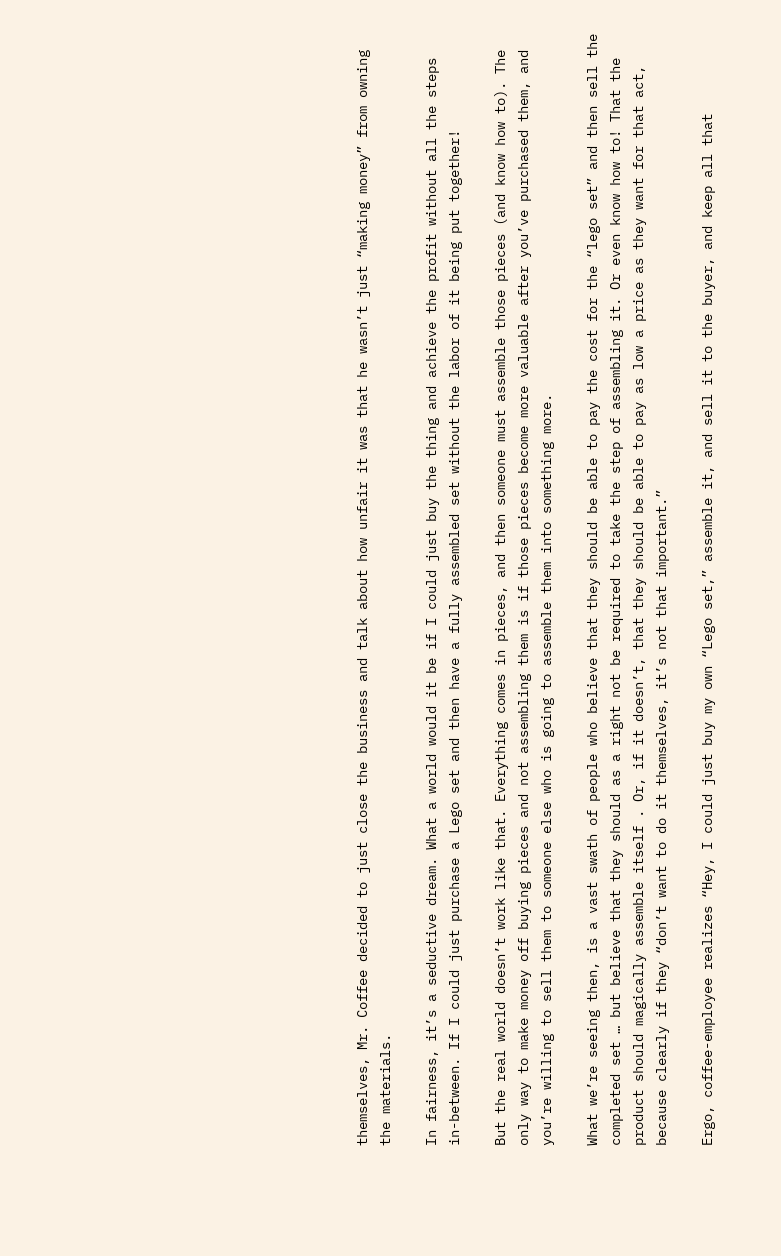themselves, Mr. Coffee decided to just close the business and talk about how unfair it was that he wasn’t just “making money” from owning the materials.

In fairness, it’s a seductive dream. What a world would it be if I could just buy the thing and achieve the profit without all the steps in-between. If I could just purchase a Lego set and then have a fully assembled set without the labor of it being put together!

But the real world doesn’t work like that. Everything comes in pieces, and then someone must assemble those pieces (and know how to). The only way to make money off buying pieces and not assembling them is if those pieces become more valuable after you’ve purchased them, and you’re willing to sell them to someone else who is going to assemble them into something more.

What we’re seeing then, is a vast swath of people who believe that they should be able to pay the cost for the “lego set” and then sell the completed set … but believe that they should as a right not be required to take the step of assembling it. Or even know how to! That the product should magically assemble itself . Or, if it doesn’t, that they should be able to pay as low a price as they want for that act, because clearly if they “don’t want to do it themselves, it’s not that important.”

Ergo, coffee-employee realizes “Hey, I could just buy my own “Lego set,” assemble it, and sell it to the buyer, and keep all that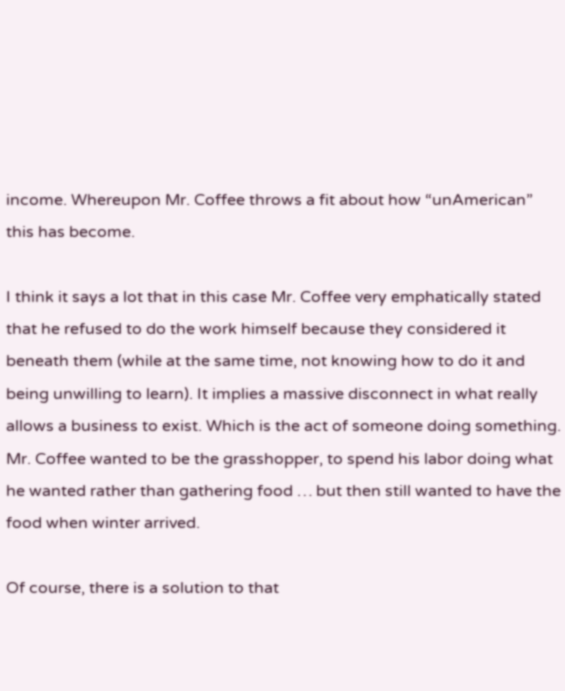income. Whereupon Mr. Coffee throws a fit about how “unAmerican” this has become.

I think it says a lot that in this case Mr. Coffee very emphatically stated that he refused to do the work himself because they considered it beneath them (while at the same time, not knowing how to do it and being unwilling to learn). It implies a massive disconnect in what really allows a business to exist. Which is the act of someone doing something. Mr. Coffee wanted to be the grasshopper, to spend his labor doing what he wanted rather than gathering food … but then still wanted to have the food when winter arrived.

Of course, there is a solution to that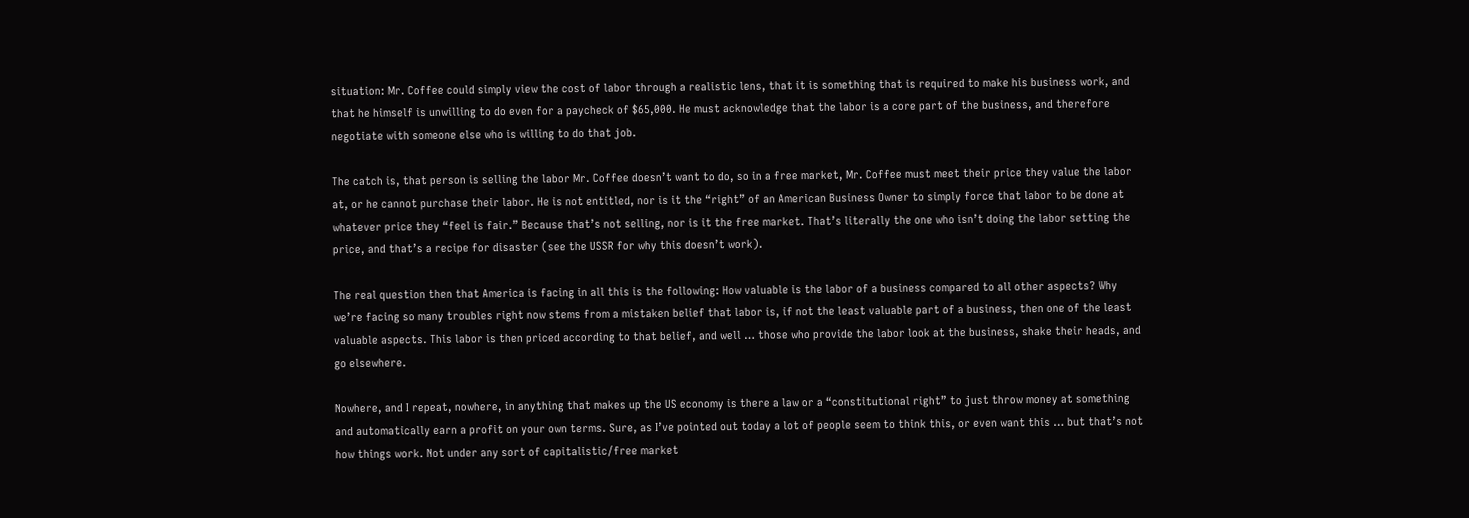situation: Mr. Coffee could simply view the cost of labor through a realistic lens, that it is something that is required to make his business work, and that he himself is unwilling to do even for a paycheck of $65,000. He must acknowledge that the labor is a core part of the business, and therefore negotiate with someone else who is willing to do that job.

The catch is, that person is selling the labor Mr. Coffee doesn’t want to do, so in a free market, Mr. Coffee must meet their price they value the labor at, or he cannot purchase their labor. He is not entitled, nor is it the “right” of an American Business Owner to simply force that labor to be done at whatever price they “feel is fair.” Because that’s not selling, nor is it the free market. That’s literally the one who isn’t doing the labor setting the price, and that’s a recipe for disaster (see the USSR for why this doesn’t work).

The real question then that America is facing in all this is the following: How valuable is the labor of a business compared to all other aspects? Why we’re facing so many troubles right now stems from a mistaken belief that labor is, if not the least valuable part of a business, then one of the least valuable aspects. This labor is then priced according to that belief, and well … those who provide the labor look at the business, shake their heads, and go elsewhere.

Nowhere, and I repeat, nowhere, in anything that makes up the US economy is there a law or a “constitutional right” to just throw money at something and automatically earn a profit on your own terms. Sure, as I’ve pointed out today a lot of people seem to think this, or even want this … but that’s not how things work. Not under any sort of capitalistic/free market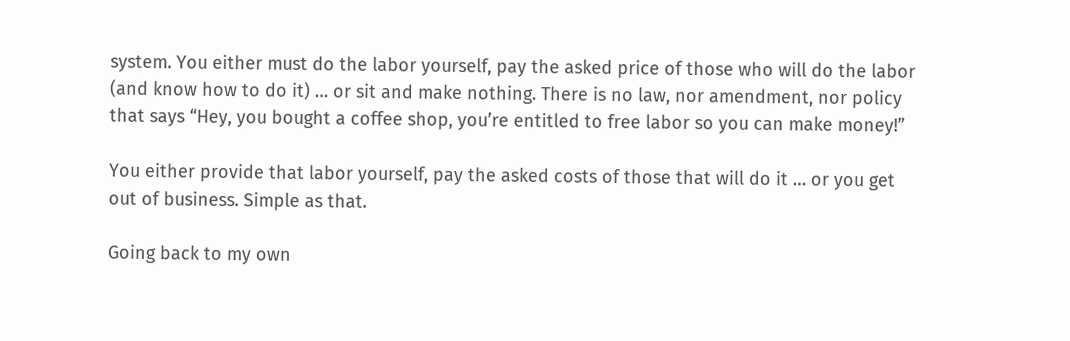system. You either must do the labor yourself, pay the asked price of those who will do the labor (and know how to do it) … or sit and make nothing. There is no law, nor amendment, nor policy that says “Hey, you bought a coffee shop, you’re entitled to free labor so you can make money!”

You either provide that labor yourself, pay the asked costs of those that will do it … or you get out of business. Simple as that.

Going back to my own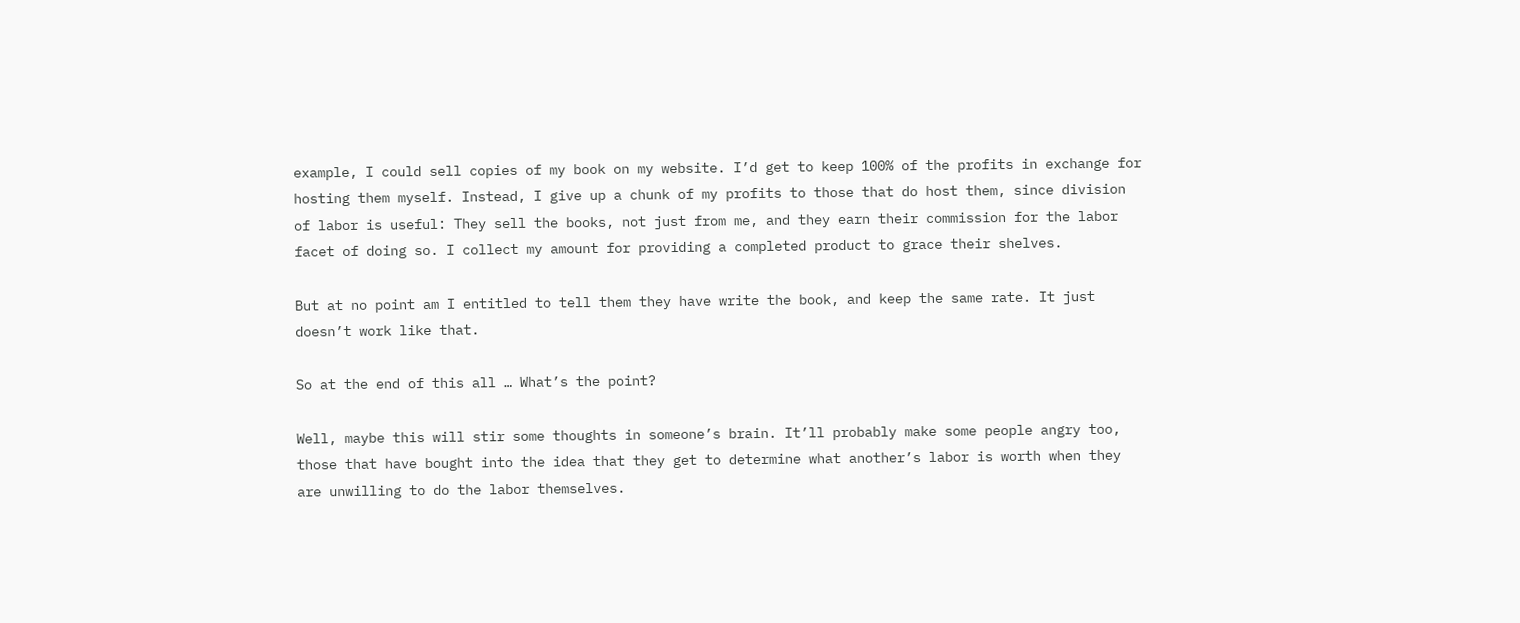example, I could sell copies of my book on my website. I’d get to keep 100% of the profits in exchange for hosting them myself. Instead, I give up a chunk of my profits to those that do host them, since division of labor is useful: They sell the books, not just from me, and they earn their commission for the labor facet of doing so. I collect my amount for providing a completed product to grace their shelves.

But at no point am I entitled to tell them they have write the book, and keep the same rate. It just doesn’t work like that.

So at the end of this all … What’s the point?

Well, maybe this will stir some thoughts in someone’s brain. It’ll probably make some people angry too, those that have bought into the idea that they get to determine what another’s labor is worth when they are unwilling to do the labor themselves.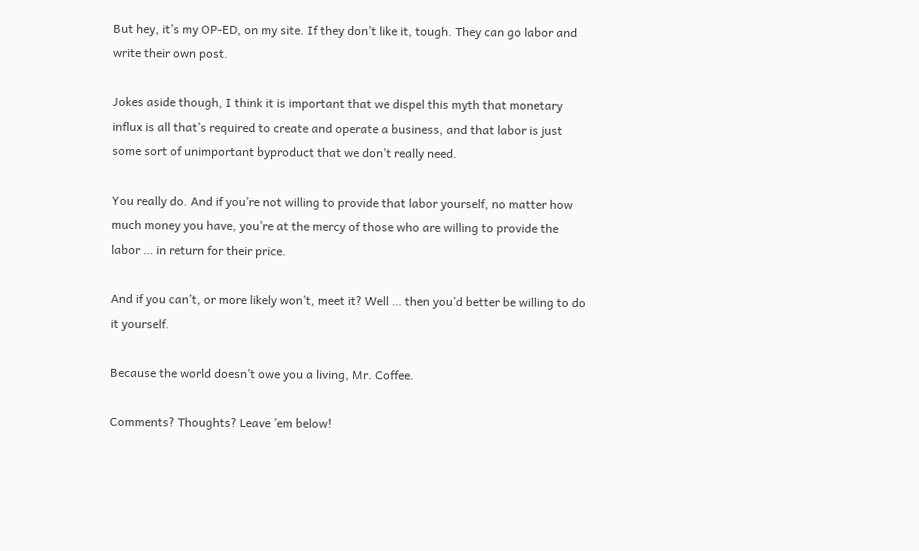But hey, it’s my OP-ED, on my site. If they don’t like it, tough. They can go labor and write their own post.

Jokes aside though, I think it is important that we dispel this myth that monetary influx is all that’s required to create and operate a business, and that labor is just some sort of unimportant byproduct that we don’t really need.

You really do. And if you’re not willing to provide that labor yourself, no matter how much money you have, you’re at the mercy of those who are willing to provide the labor … in return for their price.

And if you can’t, or more likely won’t, meet it? Well … then you’d better be willing to do it yourself.

Because the world doesn’t owe you a living, Mr. Coffee.

Comments? Thoughts? Leave ’em below!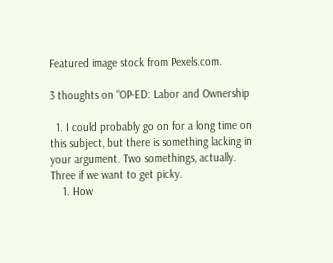Featured image stock from Pexels.com.

3 thoughts on “OP-ED: Labor and Ownership

  1. I could probably go on for a long time on this subject, but there is something lacking in your argument. Two somethings, actually. Three if we want to get picky.
    1. How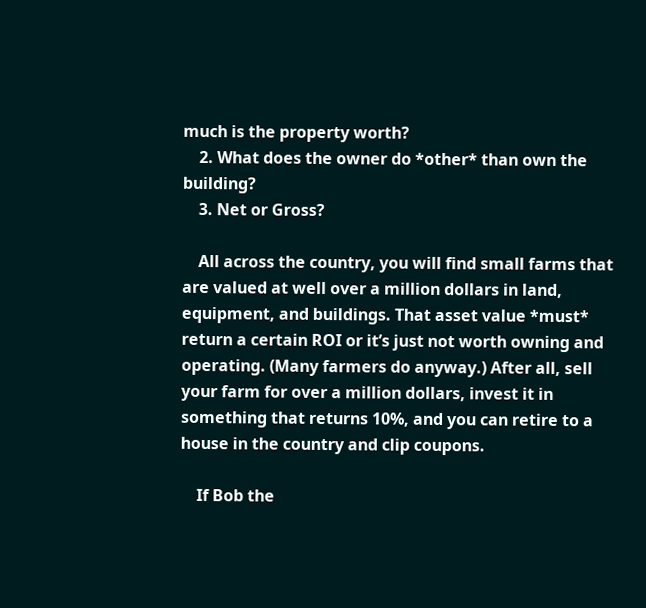much is the property worth?
    2. What does the owner do *other* than own the building?
    3. Net or Gross?

    All across the country, you will find small farms that are valued at well over a million dollars in land, equipment, and buildings. That asset value *must* return a certain ROI or it’s just not worth owning and operating. (Many farmers do anyway.) After all, sell your farm for over a million dollars, invest it in something that returns 10%, and you can retire to a house in the country and clip coupons.

    If Bob the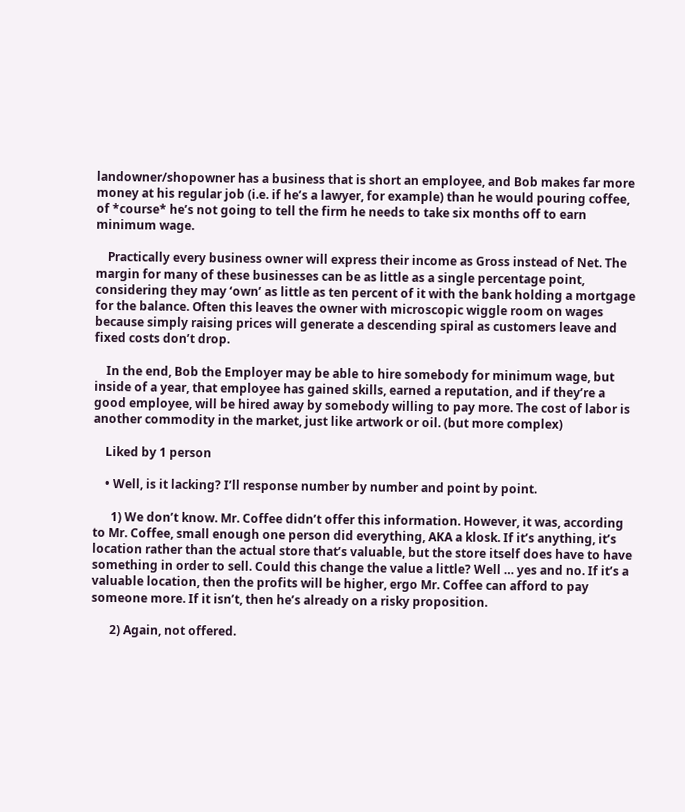landowner/shopowner has a business that is short an employee, and Bob makes far more money at his regular job (i.e. if he’s a lawyer, for example) than he would pouring coffee, of *course* he’s not going to tell the firm he needs to take six months off to earn minimum wage.

    Practically every business owner will express their income as Gross instead of Net. The margin for many of these businesses can be as little as a single percentage point, considering they may ‘own’ as little as ten percent of it with the bank holding a mortgage for the balance. Often this leaves the owner with microscopic wiggle room on wages because simply raising prices will generate a descending spiral as customers leave and fixed costs don’t drop.

    In the end, Bob the Employer may be able to hire somebody for minimum wage, but inside of a year, that employee has gained skills, earned a reputation, and if they’re a good employee, will be hired away by somebody willing to pay more. The cost of labor is another commodity in the market, just like artwork or oil. (but more complex)

    Liked by 1 person

    • Well, is it lacking? I’ll response number by number and point by point.

      1) We don’t know. Mr. Coffee didn’t offer this information. However, it was, according to Mr. Coffee, small enough one person did everything, AKA a klosk. If it’s anything, it’s location rather than the actual store that’s valuable, but the store itself does have to have something in order to sell. Could this change the value a little? Well … yes and no. If it’s a valuable location, then the profits will be higher, ergo Mr. Coffee can afford to pay someone more. If it isn’t, then he’s already on a risky proposition.

      2) Again, not offered.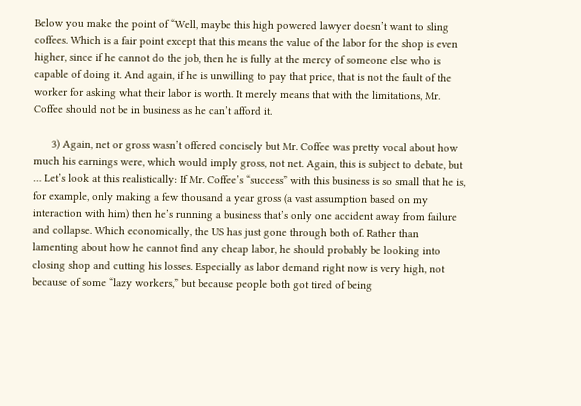Below you make the point of “Well, maybe this high powered lawyer doesn’t want to sling coffees. Which is a fair point except that this means the value of the labor for the shop is even higher, since if he cannot do the job, then he is fully at the mercy of someone else who is capable of doing it. And again, if he is unwilling to pay that price, that is not the fault of the worker for asking what their labor is worth. It merely means that with the limitations, Mr. Coffee should not be in business as he can’t afford it.

      3) Again, net or gross wasn’t offered concisely but Mr. Coffee was pretty vocal about how much his earnings were, which would imply gross, not net. Again, this is subject to debate, but … Let’s look at this realistically: If Mr. Coffee’s “success” with this business is so small that he is, for example, only making a few thousand a year gross (a vast assumption based on my interaction with him) then he’s running a business that’s only one accident away from failure and collapse. Which economically, the US has just gone through both of. Rather than lamenting about how he cannot find any cheap labor, he should probably be looking into closing shop and cutting his losses. Especially as labor demand right now is very high, not because of some “lazy workers,” but because people both got tired of being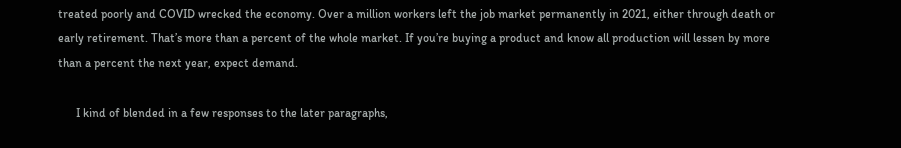treated poorly and COVID wrecked the economy. Over a million workers left the job market permanently in 2021, either through death or early retirement. That’s more than a percent of the whole market. If you’re buying a product and know all production will lessen by more than a percent the next year, expect demand.

      I kind of blended in a few responses to the later paragraphs,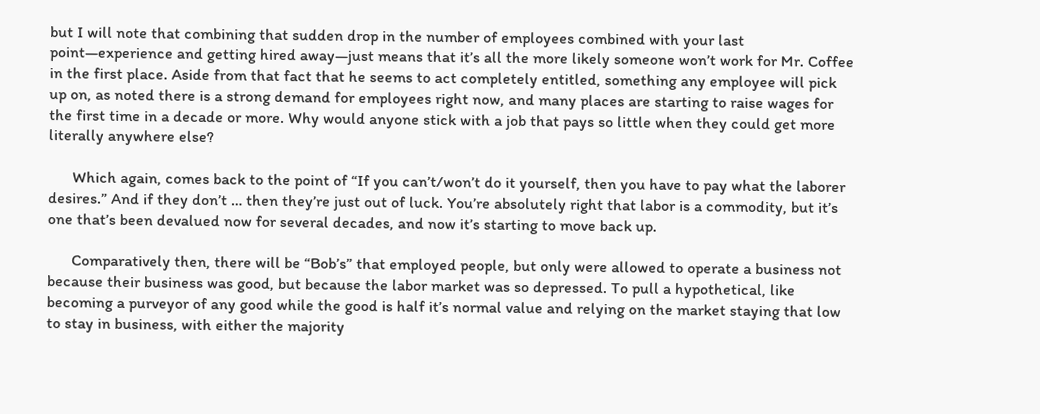but I will note that combining that sudden drop in the number of employees combined with your last point—experience and getting hired away—just means that it’s all the more likely someone won’t work for Mr. Coffee in the first place. Aside from that fact that he seems to act completely entitled, something any employee will pick up on, as noted there is a strong demand for employees right now, and many places are starting to raise wages for the first time in a decade or more. Why would anyone stick with a job that pays so little when they could get more literally anywhere else?

      Which again, comes back to the point of “If you can’t/won’t do it yourself, then you have to pay what the laborer desires.” And if they don’t … then they’re just out of luck. You’re absolutely right that labor is a commodity, but it’s one that’s been devalued now for several decades, and now it’s starting to move back up.

      Comparatively then, there will be “Bob’s” that employed people, but only were allowed to operate a business not because their business was good, but because the labor market was so depressed. To pull a hypothetical, like becoming a purveyor of any good while the good is half it’s normal value and relying on the market staying that low to stay in business, with either the majority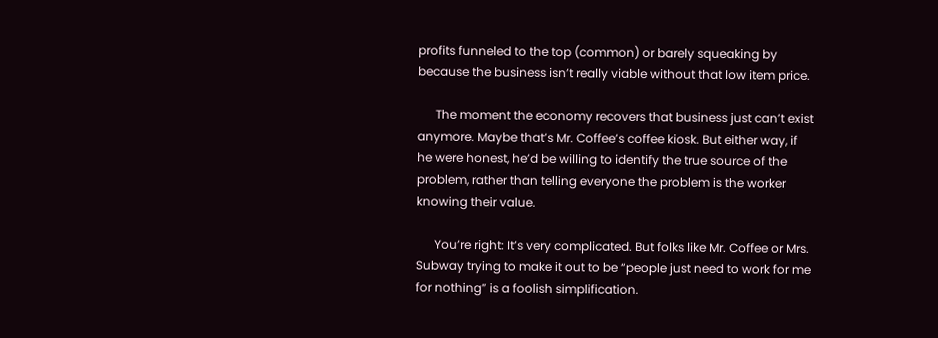profits funneled to the top (common) or barely squeaking by because the business isn’t really viable without that low item price.

      The moment the economy recovers that business just can’t exist anymore. Maybe that’s Mr. Coffee’s coffee kiosk. But either way, if he were honest, he’d be willing to identify the true source of the problem, rather than telling everyone the problem is the worker knowing their value.

      You’re right: It’s very complicated. But folks like Mr. Coffee or Mrs. Subway trying to make it out to be “people just need to work for me for nothing” is a foolish simplification.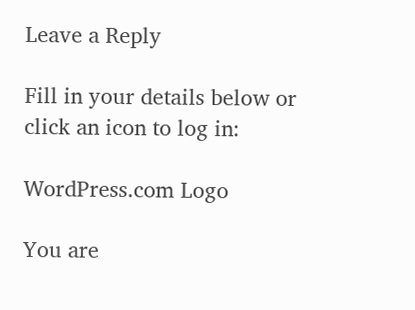Leave a Reply

Fill in your details below or click an icon to log in:

WordPress.com Logo

You are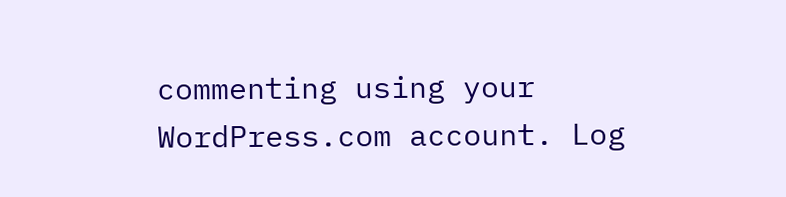commenting using your WordPress.com account. Log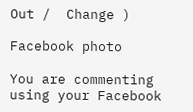Out /  Change )

Facebook photo

You are commenting using your Facebook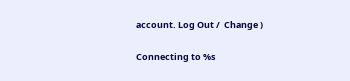account. Log Out /  Change )

Connecting to %s